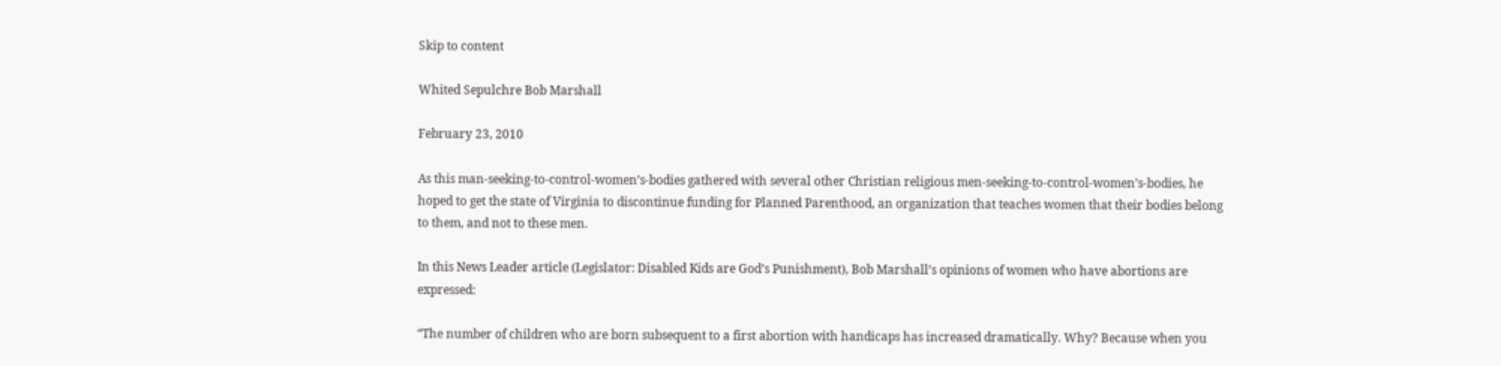Skip to content

Whited Sepulchre Bob Marshall

February 23, 2010

As this man-seeking-to-control-women’s-bodies gathered with several other Christian religious men-seeking-to-control-women’s-bodies, he hoped to get the state of Virginia to discontinue funding for Planned Parenthood, an organization that teaches women that their bodies belong to them, and not to these men.

In this News Leader article (Legislator: Disabled Kids are God’s Punishment), Bob Marshall’s opinions of women who have abortions are expressed:

“The number of children who are born subsequent to a first abortion with handicaps has increased dramatically. Why? Because when you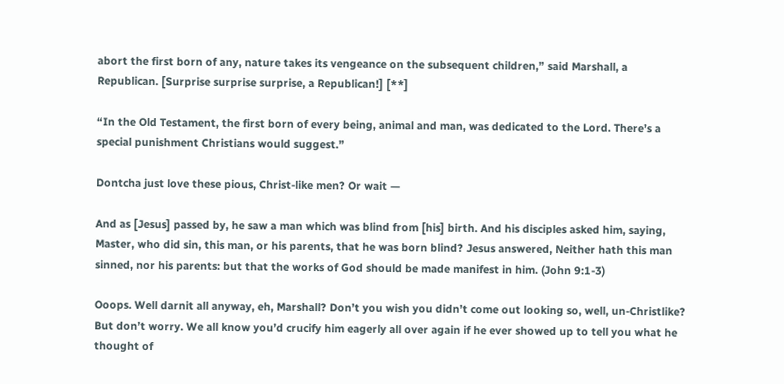abort the first born of any, nature takes its vengeance on the subsequent children,” said Marshall, a Republican. [Surprise surprise surprise, a Republican!] [**]

“In the Old Testament, the first born of every being, animal and man, was dedicated to the Lord. There’s a special punishment Christians would suggest.”

Dontcha just love these pious, Christ-like men? Or wait —

And as [Jesus] passed by, he saw a man which was blind from [his] birth. And his disciples asked him, saying, Master, who did sin, this man, or his parents, that he was born blind? Jesus answered, Neither hath this man sinned, nor his parents: but that the works of God should be made manifest in him. (John 9:1-3)

Ooops. Well darnit all anyway, eh, Marshall? Don’t you wish you didn’t come out looking so, well, un-Christlike? But don’t worry. We all know you’d crucify him eagerly all over again if he ever showed up to tell you what he thought of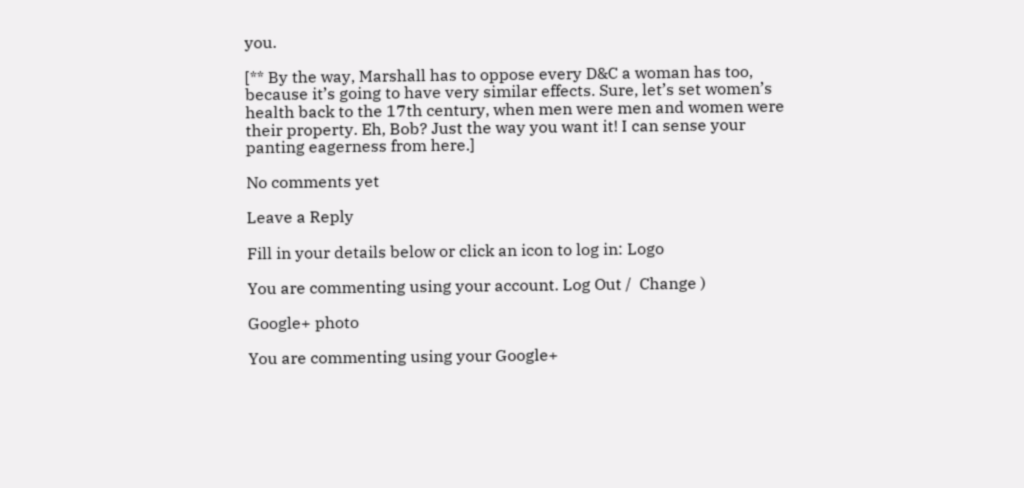you.

[** By the way, Marshall has to oppose every D&C a woman has too, because it’s going to have very similar effects. Sure, let’s set women’s health back to the 17th century, when men were men and women were their property. Eh, Bob? Just the way you want it! I can sense your panting eagerness from here.]

No comments yet

Leave a Reply

Fill in your details below or click an icon to log in: Logo

You are commenting using your account. Log Out /  Change )

Google+ photo

You are commenting using your Google+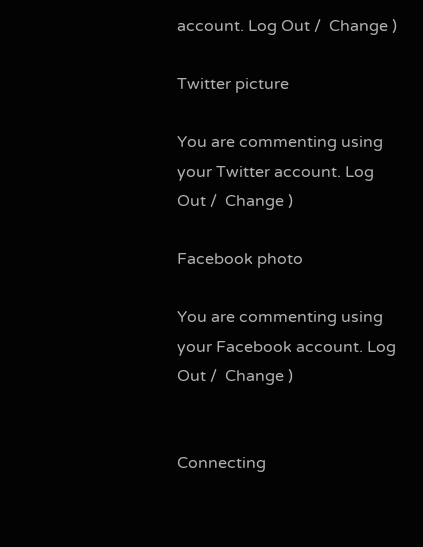account. Log Out /  Change )

Twitter picture

You are commenting using your Twitter account. Log Out /  Change )

Facebook photo

You are commenting using your Facebook account. Log Out /  Change )


Connecting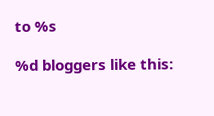to %s

%d bloggers like this: